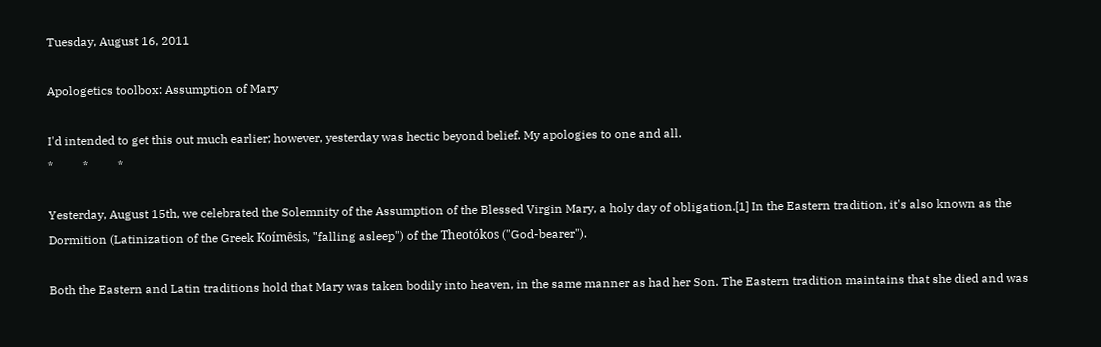Tuesday, August 16, 2011

Apologetics toolbox: Assumption of Mary

I'd intended to get this out much earlier; however, yesterday was hectic beyond belief. My apologies to one and all.
*          *          *

Yesterday, August 15th, we celebrated the Solemnity of the Assumption of the Blessed Virgin Mary, a holy day of obligation.[1] In the Eastern tradition, it's also known as the Dormition (Latinization of the Greek Koímēsis, "falling asleep") of the Theotókos ("God-bearer").

Both the Eastern and Latin traditions hold that Mary was taken bodily into heaven, in the same manner as had her Son. The Eastern tradition maintains that she died and was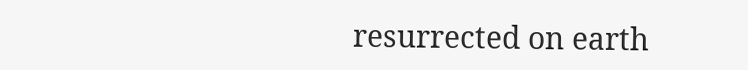resurrected on earth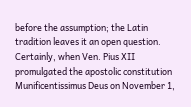before the assumption; the Latin tradition leaves it an open question. Certainly, when Ven. Pius XII promulgated the apostolic constitution Munificentissimus Deus on November 1,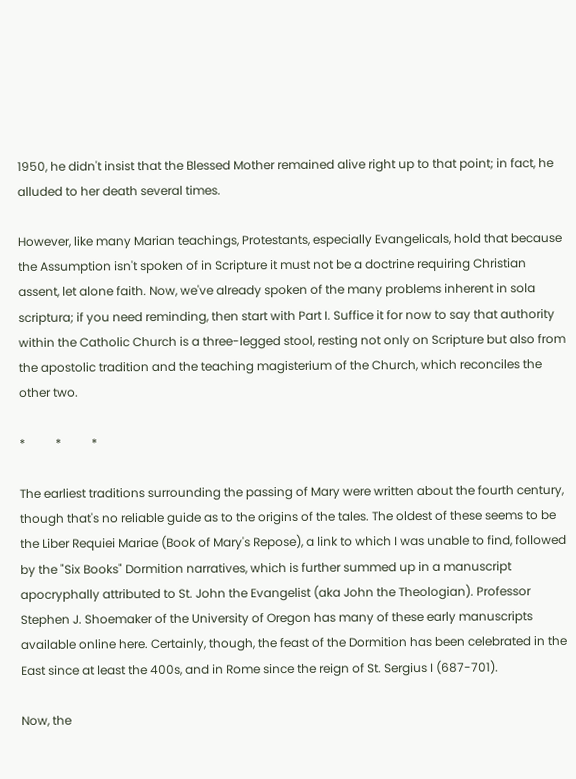1950, he didn't insist that the Blessed Mother remained alive right up to that point; in fact, he alluded to her death several times.

However, like many Marian teachings, Protestants, especially Evangelicals, hold that because the Assumption isn't spoken of in Scripture it must not be a doctrine requiring Christian assent, let alone faith. Now, we've already spoken of the many problems inherent in sola scriptura; if you need reminding, then start with Part I. Suffice it for now to say that authority within the Catholic Church is a three-legged stool, resting not only on Scripture but also from the apostolic tradition and the teaching magisterium of the Church, which reconciles the other two.

*          *          *

The earliest traditions surrounding the passing of Mary were written about the fourth century, though that's no reliable guide as to the origins of the tales. The oldest of these seems to be the Liber Requiei Mariae (Book of Mary's Repose), a link to which I was unable to find, followed by the "Six Books" Dormition narratives, which is further summed up in a manuscript apocryphally attributed to St. John the Evangelist (aka John the Theologian). Professor Stephen J. Shoemaker of the University of Oregon has many of these early manuscripts available online here. Certainly, though, the feast of the Dormition has been celebrated in the East since at least the 400s, and in Rome since the reign of St. Sergius I (687-701).

Now, the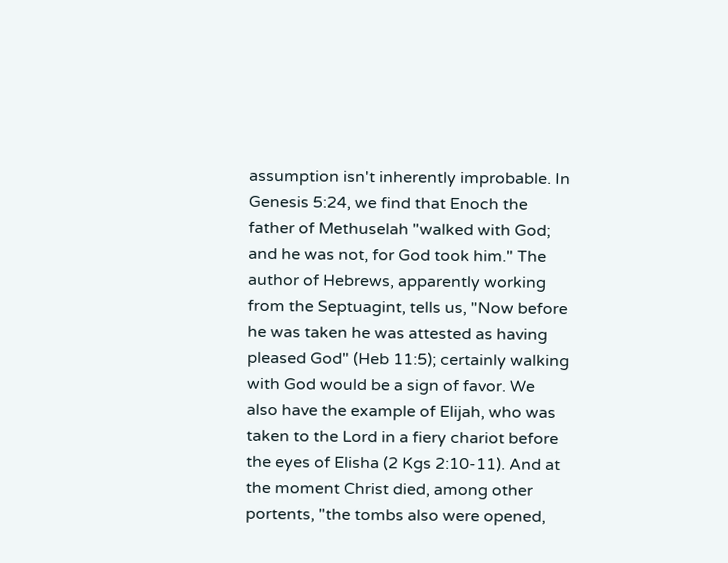assumption isn't inherently improbable. In Genesis 5:24, we find that Enoch the father of Methuselah "walked with God; and he was not, for God took him." The author of Hebrews, apparently working from the Septuagint, tells us, "Now before he was taken he was attested as having pleased God" (Heb 11:5); certainly walking with God would be a sign of favor. We also have the example of Elijah, who was taken to the Lord in a fiery chariot before the eyes of Elisha (2 Kgs 2:10-11). And at the moment Christ died, among other portents, "the tombs also were opened,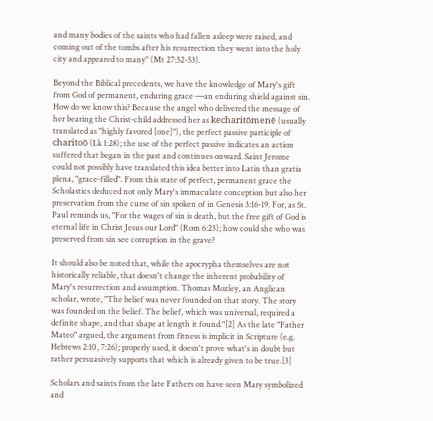and many bodies of the saints who had fallen asleep were raised, and coming out of the tombs after his resurrection they went into the holy city and appeared to many" (Mt 27:52-53).

Beyond the Biblical precedents, we have the knowledge of Mary's gift from God of permanent, enduring grace ―an enduring shield against sin. How do we know this? Because the angel who delivered the message of her bearing the Christ-child addressed her as kecharitōmenē (usually translated as "highly favored [one]"), the perfect passive participle of charitoō (Lk 1:28); the use of the perfect passive indicates an action suffered that began in the past and continues onward. Saint Jerome could not possibly have translated this idea better into Latin than gratia plena, "grace-filled". From this state of perfect, permanent grace the Scholastics deduced not only Mary's immaculate conception but also her preservation from the curse of sin spoken of in Genesis 3:16-19. For, as St. Paul reminds us, "For the wages of sin is death, but the free gift of God is eternal life in Christ Jesus our Lord" (Rom 6:23); how could she who was preserved from sin see corruption in the grave?

It should also be noted that, while the apocrypha themselves are not historically reliable, that doesn't change the inherent probability of Mary's resurrection and assumption. Thomas Mozley, an Anglican scholar, wrote, "The belief was never founded on that story. The story was founded on the belief. The belief, which was universal, required a definite shape, and that shape at length it found."[2] As the late "Father Mateo" argued, the argument from fitness is implicit in Scripture (e.g. Hebrews 2:10, 7:26); properly used, it doesn't prove what's in doubt but rather persuasively supports that which is already given to be true.[3]

Scholars and saints from the late Fathers on have seen Mary symbolized and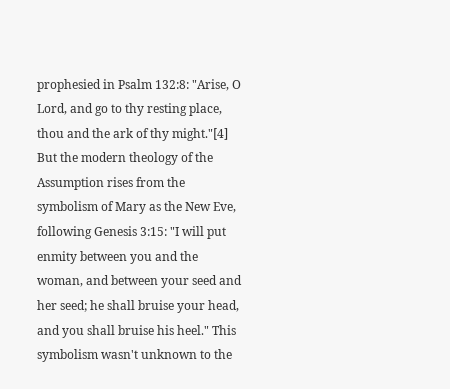prophesied in Psalm 132:8: "Arise, O Lord, and go to thy resting place, thou and the ark of thy might."[4] But the modern theology of the Assumption rises from the symbolism of Mary as the New Eve, following Genesis 3:15: "I will put enmity between you and the woman, and between your seed and her seed; he shall bruise your head, and you shall bruise his heel." This symbolism wasn't unknown to the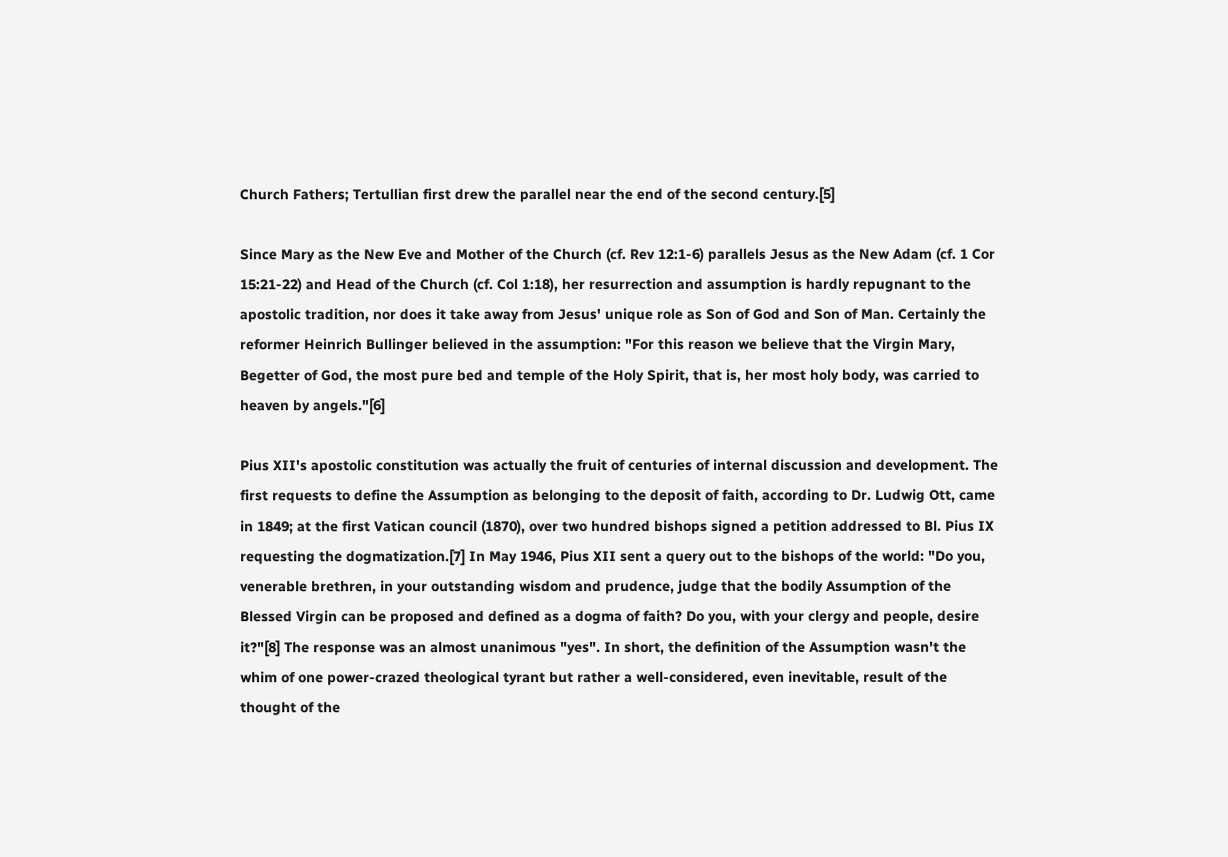Church Fathers; Tertullian first drew the parallel near the end of the second century.[5]

Since Mary as the New Eve and Mother of the Church (cf. Rev 12:1-6) parallels Jesus as the New Adam (cf. 1 Cor 15:21-22) and Head of the Church (cf. Col 1:18), her resurrection and assumption is hardly repugnant to the apostolic tradition, nor does it take away from Jesus' unique role as Son of God and Son of Man. Certainly the reformer Heinrich Bullinger believed in the assumption: "For this reason we believe that the Virgin Mary, Begetter of God, the most pure bed and temple of the Holy Spirit, that is, her most holy body, was carried to heaven by angels."[6]

Pius XII's apostolic constitution was actually the fruit of centuries of internal discussion and development. The first requests to define the Assumption as belonging to the deposit of faith, according to Dr. Ludwig Ott, came in 1849; at the first Vatican council (1870), over two hundred bishops signed a petition addressed to Bl. Pius IX requesting the dogmatization.[7] In May 1946, Pius XII sent a query out to the bishops of the world: "Do you, venerable brethren, in your outstanding wisdom and prudence, judge that the bodily Assumption of the Blessed Virgin can be proposed and defined as a dogma of faith? Do you, with your clergy and people, desire it?"[8] The response was an almost unanimous "yes". In short, the definition of the Assumption wasn't the whim of one power-crazed theological tyrant but rather a well-considered, even inevitable, result of the thought of the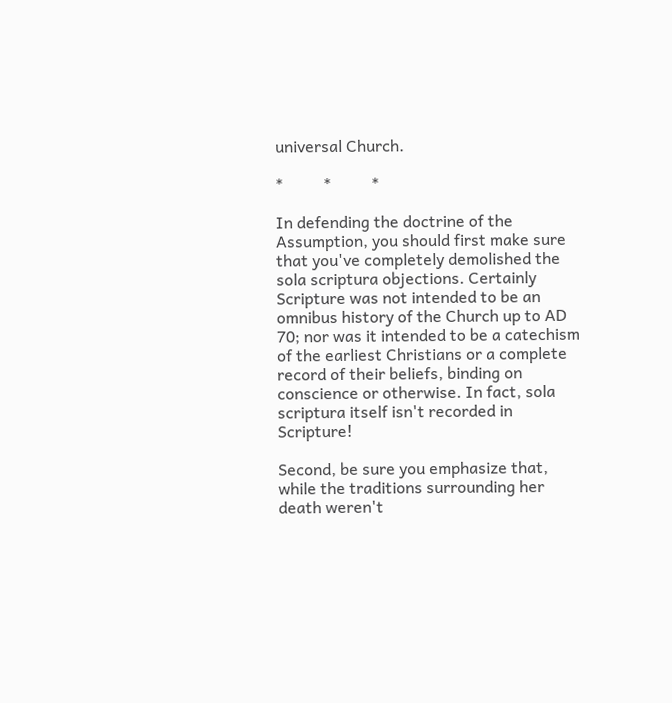universal Church.

*          *          *

In defending the doctrine of the Assumption, you should first make sure that you've completely demolished the sola scriptura objections. Certainly Scripture was not intended to be an omnibus history of the Church up to AD 70; nor was it intended to be a catechism of the earliest Christians or a complete record of their beliefs, binding on conscience or otherwise. In fact, sola scriptura itself isn't recorded in Scripture!

Second, be sure you emphasize that, while the traditions surrounding her death weren't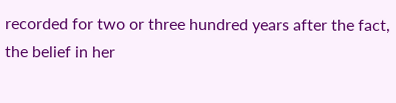recorded for two or three hundred years after the fact, the belief in her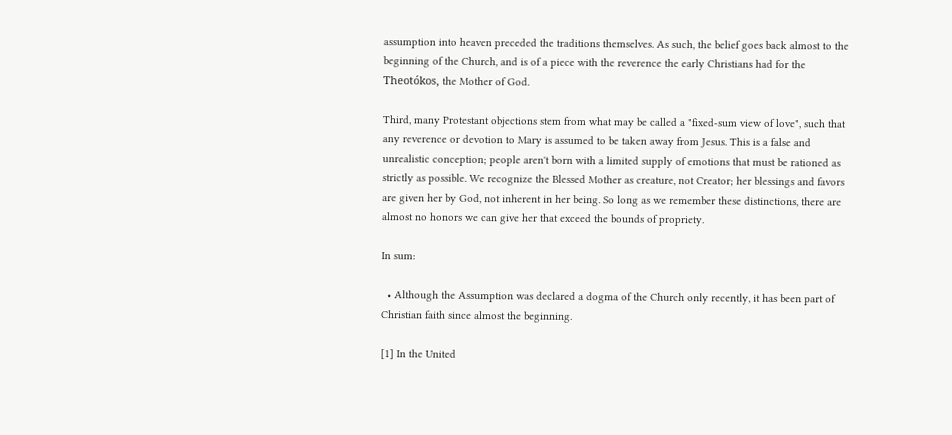assumption into heaven preceded the traditions themselves. As such, the belief goes back almost to the beginning of the Church, and is of a piece with the reverence the early Christians had for the Theotókos, the Mother of God.

Third, many Protestant objections stem from what may be called a "fixed-sum view of love", such that any reverence or devotion to Mary is assumed to be taken away from Jesus. This is a false and unrealistic conception; people aren't born with a limited supply of emotions that must be rationed as strictly as possible. We recognize the Blessed Mother as creature, not Creator; her blessings and favors are given her by God, not inherent in her being. So long as we remember these distinctions, there are almost no honors we can give her that exceed the bounds of propriety.

In sum:

  • Although the Assumption was declared a dogma of the Church only recently, it has been part of Christian faith since almost the beginning.

[1] In the United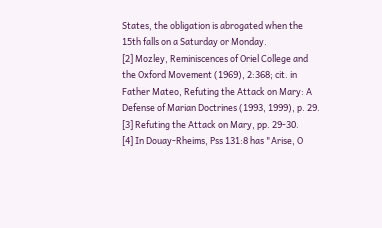States, the obligation is abrogated when the 15th falls on a Saturday or Monday.
[2] Mozley, Reminiscences of Oriel College and the Oxford Movement (1969), 2:368; cit. in Father Mateo, Refuting the Attack on Mary: A Defense of Marian Doctrines (1993, 1999), p. 29.
[3] Refuting the Attack on Mary, pp. 29-30.
[4] In Douay-Rheims, Pss 131:8 has "Arise, O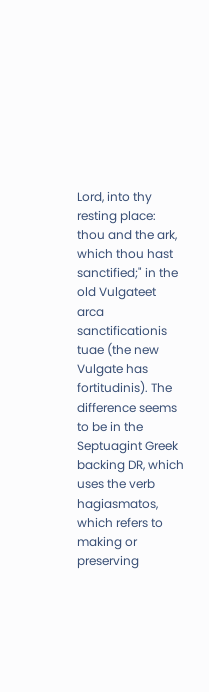Lord, into thy resting place: thou and the ark, which thou hast sanctified;" in the old Vulgateet arca sanctificationis tuae (the new Vulgate has fortitudinis). The difference seems to be in the Septuagint Greek backing DR, which uses the verb hagiasmatos, which refers to making or preserving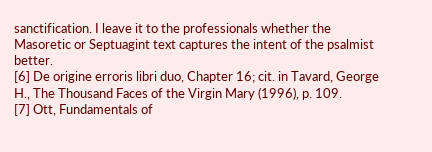sanctification. I leave it to the professionals whether the Masoretic or Septuagint text captures the intent of the psalmist better.
[6] De origine erroris libri duo, Chapter 16; cit. in Tavard, George H., The Thousand Faces of the Virgin Mary (1996), p. 109.
[7] Ott, Fundamentals of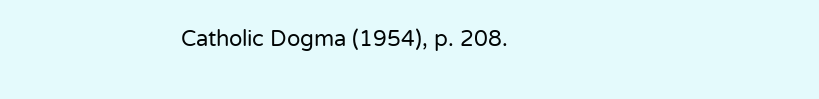Catholic Dogma (1954), p. 208.